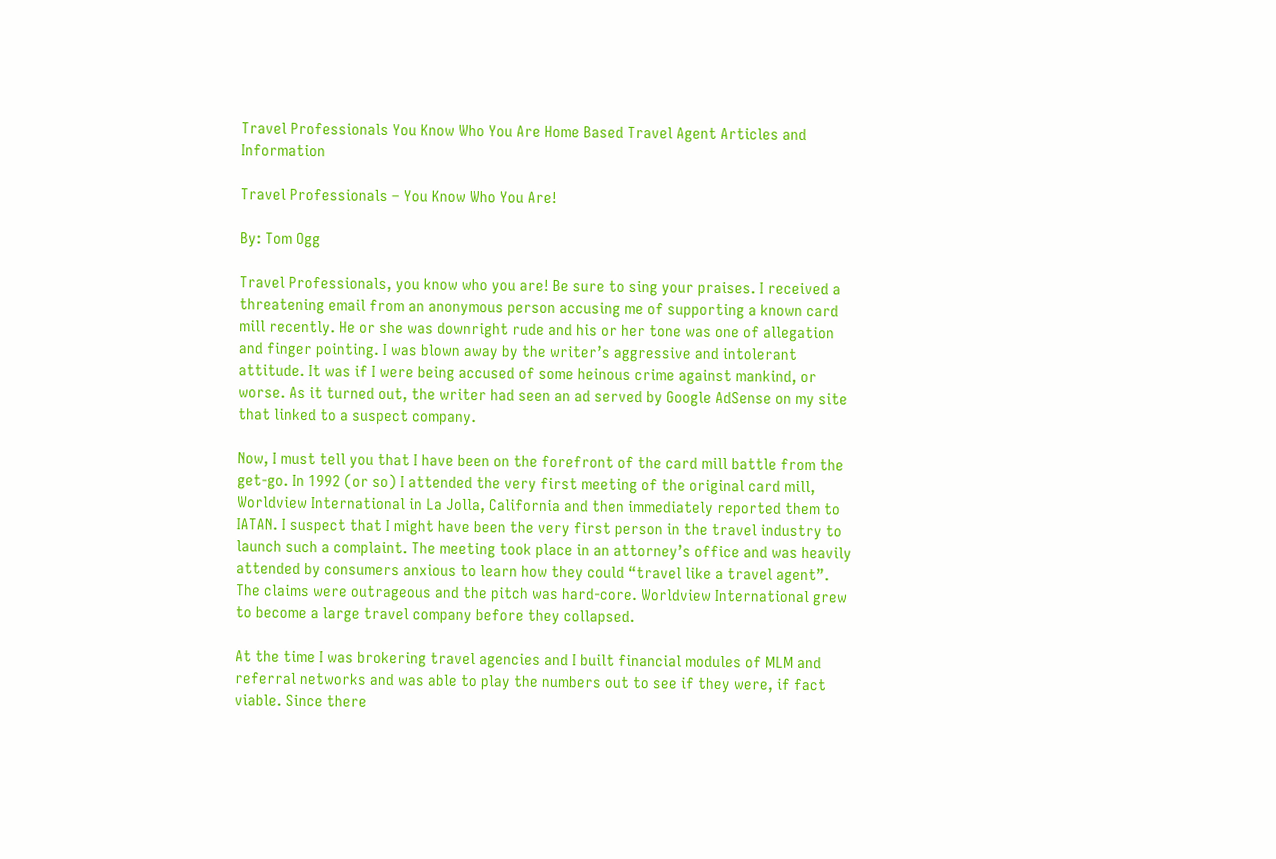Travel Professionals You Know Who You Are Home Based Travel Agent Articles and Information

Travel Professionals – You Know Who You Are!

By: Tom Ogg

Travel Professionals, you know who you are! Be sure to sing your praises. I received a threatening email from an anonymous person accusing me of supporting a known card mill recently. He or she was downright rude and his or her tone was one of allegation and finger pointing. I was blown away by the writer’s aggressive and intolerant attitude. It was if I were being accused of some heinous crime against mankind, or worse. As it turned out, the writer had seen an ad served by Google AdSense on my site that linked to a suspect company.

Now, I must tell you that I have been on the forefront of the card mill battle from the get-go. In 1992 (or so) I attended the very first meeting of the original card mill, Worldview International in La Jolla, California and then immediately reported them to IATAN. I suspect that I might have been the very first person in the travel industry to launch such a complaint. The meeting took place in an attorney’s office and was heavily attended by consumers anxious to learn how they could “travel like a travel agent”. The claims were outrageous and the pitch was hard-core. Worldview International grew to become a large travel company before they collapsed.

At the time I was brokering travel agencies and I built financial modules of MLM and referral networks and was able to play the numbers out to see if they were, if fact viable. Since there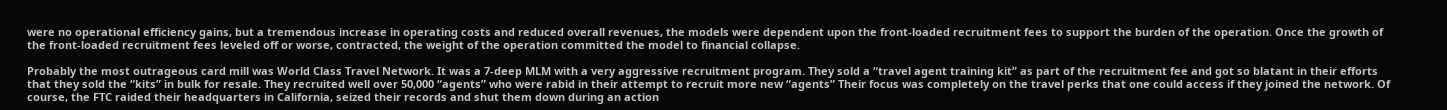were no operational efficiency gains, but a tremendous increase in operating costs and reduced overall revenues, the models were dependent upon the front-loaded recruitment fees to support the burden of the operation. Once the growth of the front-loaded recruitment fees leveled off or worse, contracted, the weight of the operation committed the model to financial collapse.

Probably the most outrageous card mill was World Class Travel Network. It was a 7-deep MLM with a very aggressive recruitment program. They sold a “travel agent training kit” as part of the recruitment fee and got so blatant in their efforts that they sold the “kits” in bulk for resale. They recruited well over 50,000 “agents” who were rabid in their attempt to recruit more new “agents” Their focus was completely on the travel perks that one could access if they joined the network. Of course, the FTC raided their headquarters in California, seized their records and shut them down during an action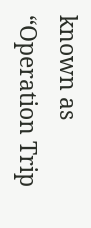known as “Operation Trip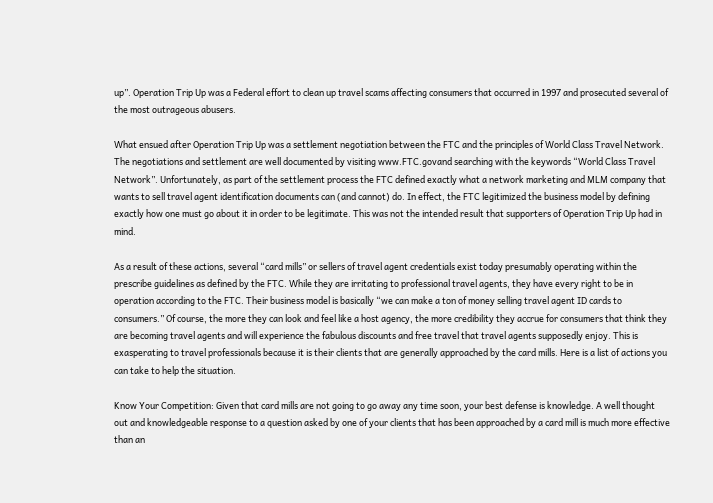up”. Operation Trip Up was a Federal effort to clean up travel scams affecting consumers that occurred in 1997 and prosecuted several of the most outrageous abusers.

What ensued after Operation Trip Up was a settlement negotiation between the FTC and the principles of World Class Travel Network. The negotiations and settlement are well documented by visiting www.FTC.govand searching with the keywords “World Class Travel Network”. Unfortunately, as part of the settlement process the FTC defined exactly what a network marketing and MLM company that wants to sell travel agent identification documents can (and cannot) do. In effect, the FTC legitimized the business model by defining exactly how one must go about it in order to be legitimate. This was not the intended result that supporters of Operation Trip Up had in mind.

As a result of these actions, several “card mills” or sellers of travel agent credentials exist today presumably operating within the prescribe guidelines as defined by the FTC. While they are irritating to professional travel agents, they have every right to be in operation according to the FTC. Their business model is basically “we can make a ton of money selling travel agent ID cards to consumers.” Of course, the more they can look and feel like a host agency, the more credibility they accrue for consumers that think they are becoming travel agents and will experience the fabulous discounts and free travel that travel agents supposedly enjoy. This is exasperating to travel professionals because it is their clients that are generally approached by the card mills. Here is a list of actions you can take to help the situation.

Know Your Competition: Given that card mills are not going to go away any time soon, your best defense is knowledge. A well thought out and knowledgeable response to a question asked by one of your clients that has been approached by a card mill is much more effective than an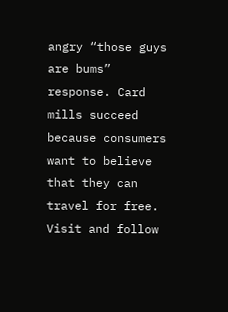angry “those guys are bums” response. Card mills succeed because consumers want to believe that they can travel for free. Visit and follow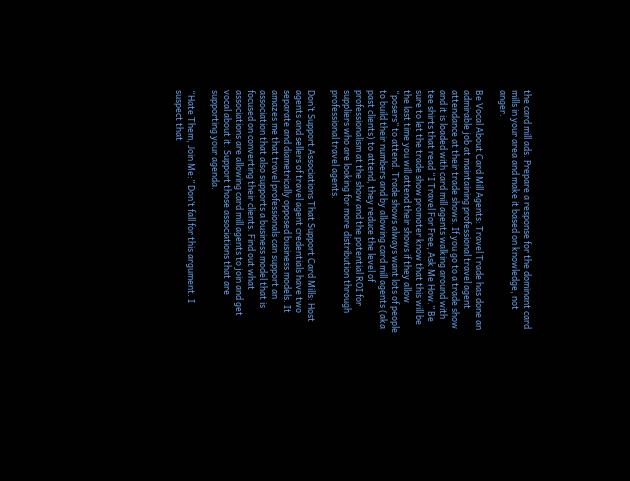the card mill ads. Prepare a response for the dominant card mills in your area and make it based on knowledge, not anger.

Be Vocal About Card Mill Agents: Travel Trade has done an admirable job at maintaining professional travel agent attendance at their trade shows. If you go to a trade show and it is loaded with card mill agents walking around with tee shirts that read “I Travel For Free, Ask Me How.” Be sure to let the trade show promoter know that this will be the last time you will attend their shows if they allow “posers” to attend. Trade shows always want lots of people to build their numbers and by allowing card mill agents (aka past clients) to attend, they reduce the level of professionalism at the show and the potential ROI for suppliers who are looking for more distribution through professional travel agents.

Don’t Support Associations That Support Card Mills: Host agents and sellers of travel agent credentials have two separate and diametrically opposed business models. It amazes me that travel professionals can support an association that also supports a business model that is focused on converting their clients. Find out what associations are allowing card mill agents to join and get vocal about it. Support those associations that are supporting your agenda.

“Hate Them, Join Me:” Don’t fall for this argument. I suspect that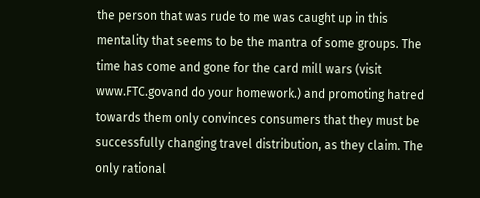the person that was rude to me was caught up in this mentality that seems to be the mantra of some groups. The time has come and gone for the card mill wars (visit www.FTC.govand do your homework.) and promoting hatred towards them only convinces consumers that they must be successfully changing travel distribution, as they claim. The only rational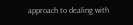approach to dealing with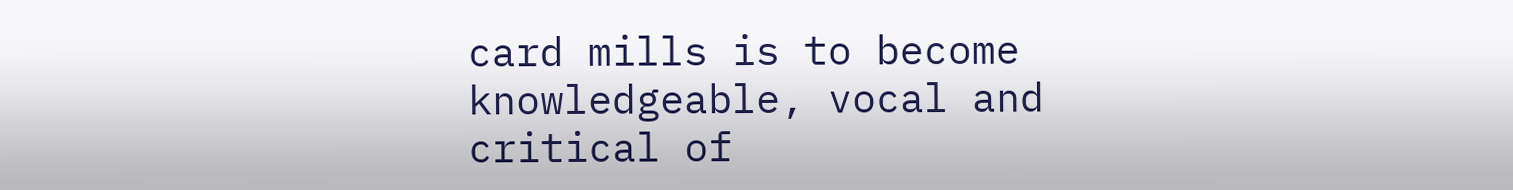card mills is to become knowledgeable, vocal and critical of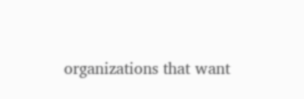organizations that want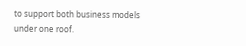to support both business models under one roof.